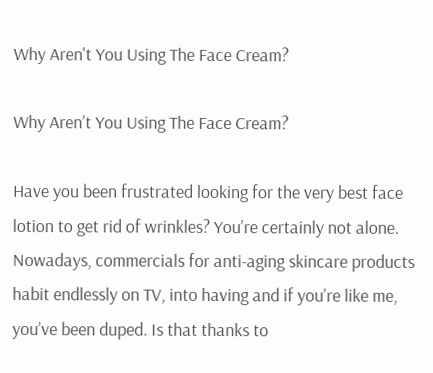Why Aren't You Using The Face Cream?

Why Aren’t You Using The Face Cream?

Have you been frustrated looking for the very best face lotion to get rid of wrinkles? You’re certainly not alone. Nowadays, commercials for anti-aging skincare products habit endlessly on TV, into having and if you’re like me, you’ve been duped. Is that thanks to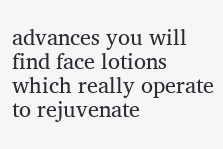advances you will find face lotions which really operate to rejuvenate